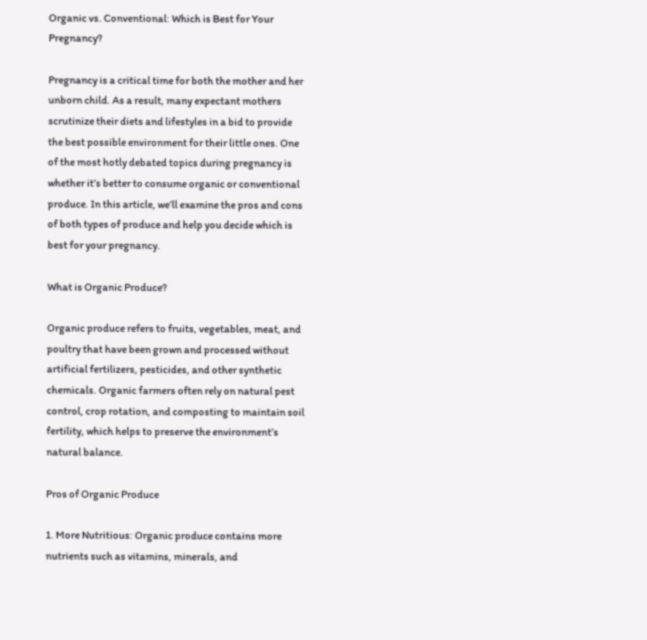Organic vs. Conventional: Which is Best for Your Pregnancy?

Pregnancy is a critical time for both the mother and her unborn child. As a result, many expectant mothers scrutinize their diets and lifestyles in a bid to provide the best possible environment for their little ones. One of the most hotly debated topics during pregnancy is whether it’s better to consume organic or conventional produce. In this article, we’ll examine the pros and cons of both types of produce and help you decide which is best for your pregnancy.

What is Organic Produce?

Organic produce refers to fruits, vegetables, meat, and poultry that have been grown and processed without artificial fertilizers, pesticides, and other synthetic chemicals. Organic farmers often rely on natural pest control, crop rotation, and composting to maintain soil fertility, which helps to preserve the environment’s natural balance.

Pros of Organic Produce

1. More Nutritious: Organic produce contains more nutrients such as vitamins, minerals, and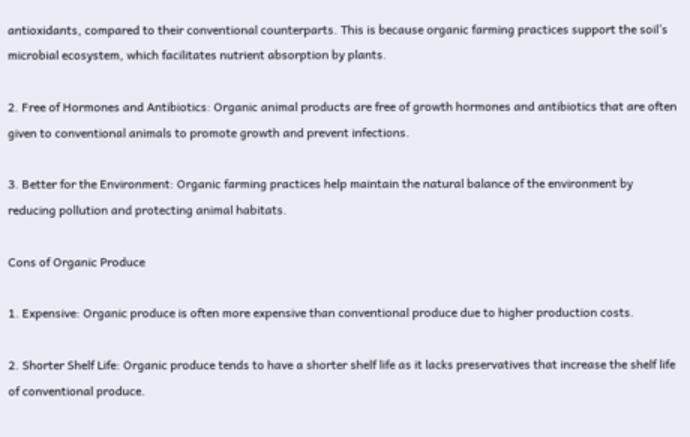antioxidants, compared to their conventional counterparts. This is because organic farming practices support the soil’s microbial ecosystem, which facilitates nutrient absorption by plants.

2. Free of Hormones and Antibiotics: Organic animal products are free of growth hormones and antibiotics that are often given to conventional animals to promote growth and prevent infections.

3. Better for the Environment: Organic farming practices help maintain the natural balance of the environment by reducing pollution and protecting animal habitats.

Cons of Organic Produce

1. Expensive: Organic produce is often more expensive than conventional produce due to higher production costs.

2. Shorter Shelf Life: Organic produce tends to have a shorter shelf life as it lacks preservatives that increase the shelf life of conventional produce.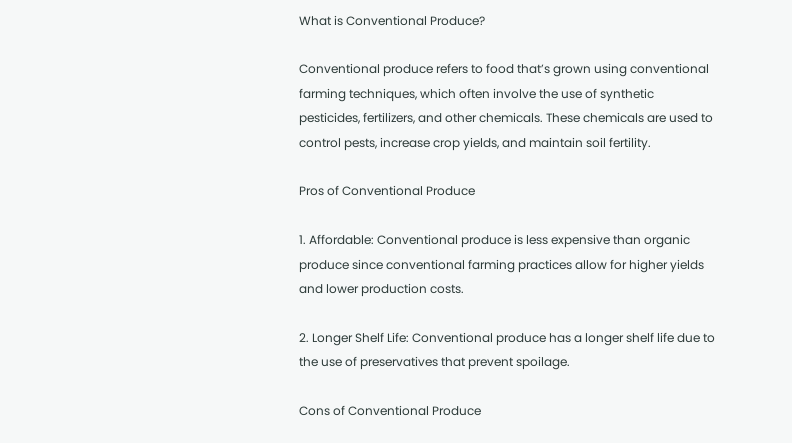What is Conventional Produce?

Conventional produce refers to food that’s grown using conventional farming techniques, which often involve the use of synthetic pesticides, fertilizers, and other chemicals. These chemicals are used to control pests, increase crop yields, and maintain soil fertility.

Pros of Conventional Produce

1. Affordable: Conventional produce is less expensive than organic produce since conventional farming practices allow for higher yields and lower production costs.

2. Longer Shelf Life: Conventional produce has a longer shelf life due to the use of preservatives that prevent spoilage.

Cons of Conventional Produce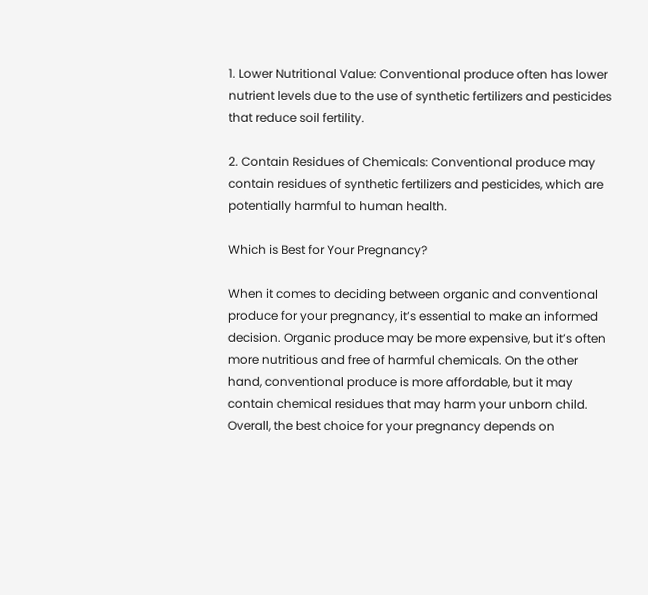1. Lower Nutritional Value: Conventional produce often has lower nutrient levels due to the use of synthetic fertilizers and pesticides that reduce soil fertility.

2. Contain Residues of Chemicals: Conventional produce may contain residues of synthetic fertilizers and pesticides, which are potentially harmful to human health.

Which is Best for Your Pregnancy?

When it comes to deciding between organic and conventional produce for your pregnancy, it’s essential to make an informed decision. Organic produce may be more expensive, but it’s often more nutritious and free of harmful chemicals. On the other hand, conventional produce is more affordable, but it may contain chemical residues that may harm your unborn child. Overall, the best choice for your pregnancy depends on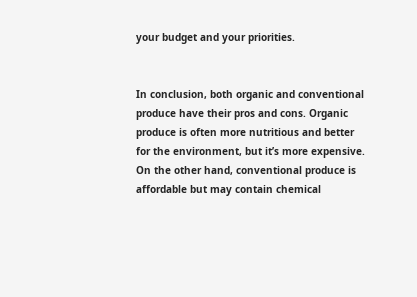your budget and your priorities.


In conclusion, both organic and conventional produce have their pros and cons. Organic produce is often more nutritious and better for the environment, but it’s more expensive. On the other hand, conventional produce is affordable but may contain chemical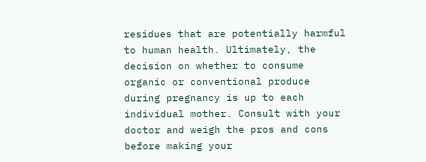residues that are potentially harmful to human health. Ultimately, the decision on whether to consume organic or conventional produce during pregnancy is up to each individual mother. Consult with your doctor and weigh the pros and cons before making your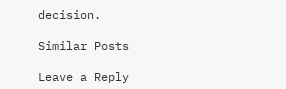decision.

Similar Posts

Leave a Reply